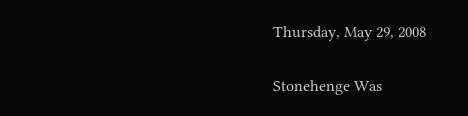Thursday, May 29, 2008

Stonehenge Was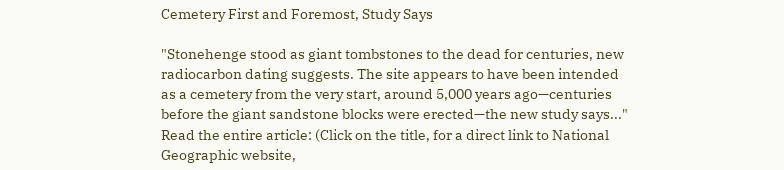Cemetery First and Foremost, Study Says

"Stonehenge stood as giant tombstones to the dead for centuries, new radiocarbon dating suggests. The site appears to have been intended as a cemetery from the very start, around 5,000 years ago—centuries before the giant sandstone blocks were erected—the new study says..." Read the entire article: (Click on the title, for a direct link to National Geographic website,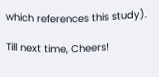which references this study).

Till next time, Cheers!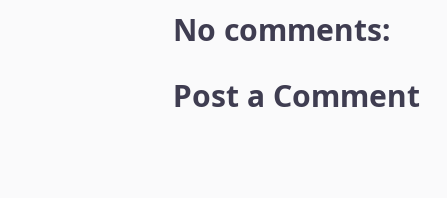No comments:

Post a Comment